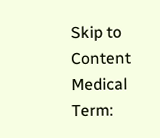Skip to Content
Medical Term: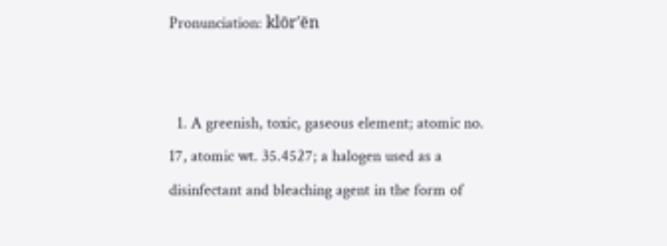Pronunciation: klōr′ēn


  1. A greenish, toxic, gaseous element; atomic no. 17, atomic wt. 35.4527; a halogen used as a disinfectant and bleaching agent in the form of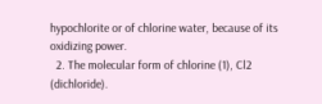hypochlorite or of chlorine water, because of its oxidizing power.
  2. The molecular form of chlorine (1), Cl2 (dichloride).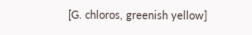[G. chloros, greenish yellow]